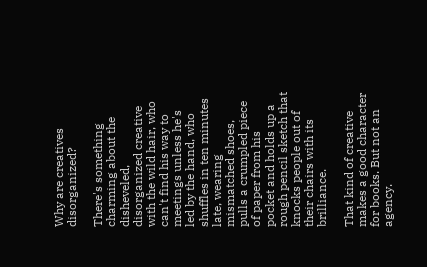Why are creatives disorganized?

There's something charming about the disheveled, disorganized creative with the wild hair, who can't find his way to meetings unless he's led by the hand, who shuffles in ten minutes late, wearing mismatched shoes, pulls a crumpled piece of paper from his pocket and holds up a rough pencil sketch that knocks people out of their chairs with its brilliance.

That kind of creative makes a good character for books. But not an agency.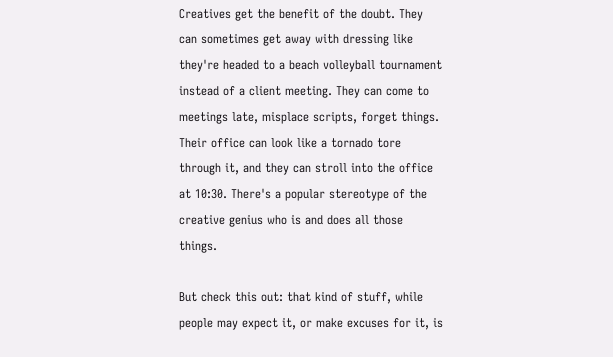Creatives get the benefit of the doubt. They can sometimes get away with dressing like they're headed to a beach volleyball tournament instead of a client meeting. They can come to meetings late, misplace scripts, forget things. Their office can look like a tornado tore through it, and they can stroll into the office at 10:30. There's a popular stereotype of the creative genius who is and does all those things.

But check this out: that kind of stuff, while people may expect it, or make excuses for it, is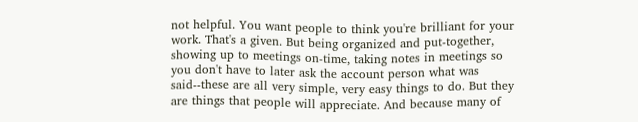not helpful. You want people to think you're brilliant for your work. That's a given. But being organized and put-together, showing up to meetings on-time, taking notes in meetings so you don't have to later ask the account person what was said--these are all very simple, very easy things to do. But they are things that people will appreciate. And because many of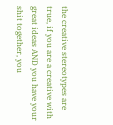the creative stereotypes are true, if you are a creative with great ideas AND you have your shit together, you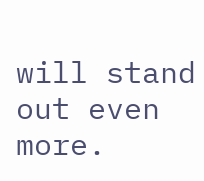will stand out even more.